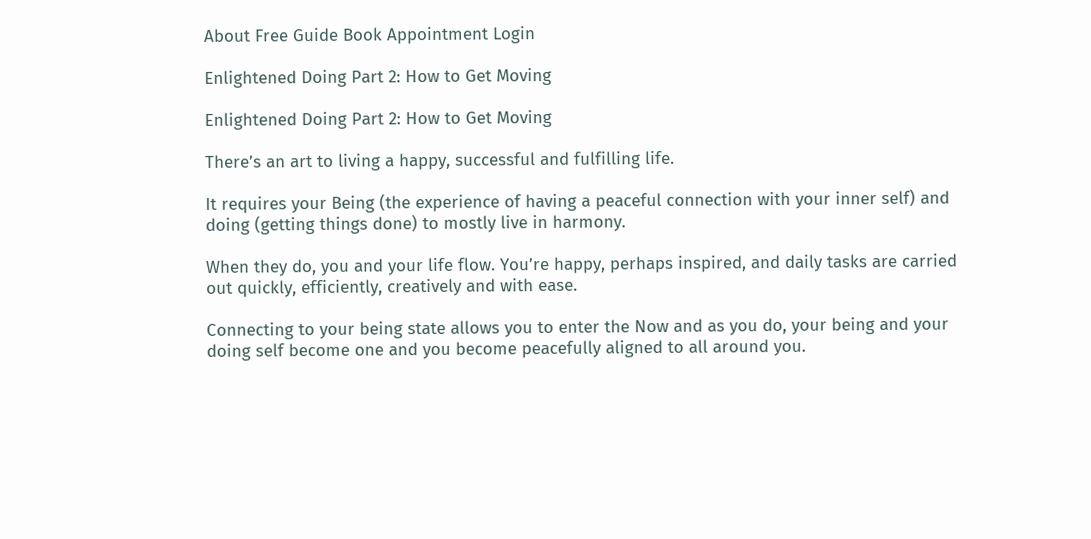About Free Guide Book Appointment Login

Enlightened Doing Part 2: How to Get Moving

Enlightened Doing Part 2: How to Get Moving

There’s an art to living a happy, successful and fulfilling life.

It requires your Being (the experience of having a peaceful connection with your inner self) and doing (getting things done) to mostly live in harmony.

When they do, you and your life flow. You’re happy, perhaps inspired, and daily tasks are carried out quickly, efficiently, creatively and with ease.

Connecting to your being state allows you to enter the Now and as you do, your being and your doing self become one and you become peacefully aligned to all around you.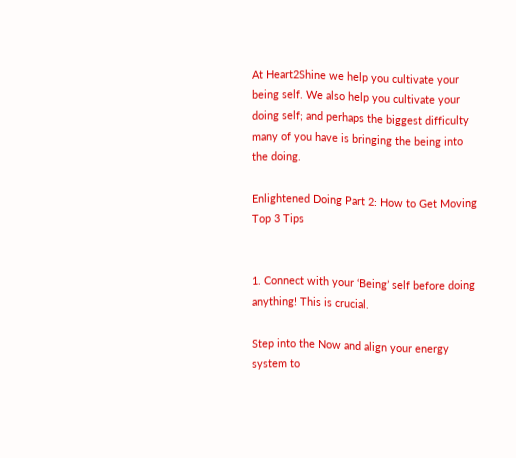At Heart2Shine we help you cultivate your being self. We also help you cultivate your doing self; and perhaps the biggest difficulty many of you have is bringing the being into the doing.

Enlightened Doing Part 2: How to Get Moving Top 3 Tips


1. Connect with your ‘Being’ self before doing anything! This is crucial.

Step into the Now and align your energy system to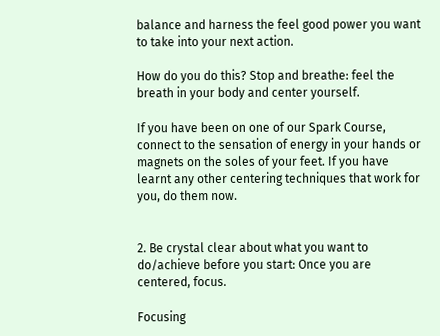balance and harness the feel good power you want to take into your next action.

How do you do this? Stop and breathe: feel the breath in your body and center yourself.

If you have been on one of our Spark Course, connect to the sensation of energy in your hands or magnets on the soles of your feet. If you have learnt any other centering techniques that work for you, do them now.


2. Be crystal clear about what you want to do/achieve before you start: Once you are centered, focus.

Focusing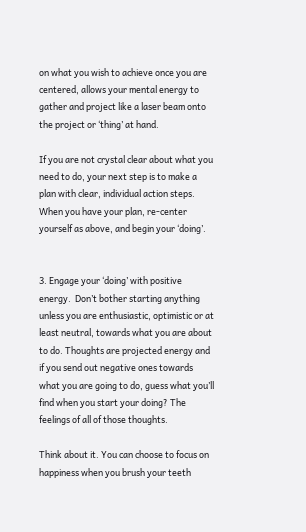on what you wish to achieve once you are centered, allows your mental energy to gather and project like a laser beam onto the project or ‘thing’ at hand.

If you are not crystal clear about what you need to do, your next step is to make a plan with clear, individual action steps. When you have your plan, re-center yourself as above, and begin your ‘doing’.


3. Engage your ‘doing’ with positive energy.  Don’t bother starting anything unless you are enthusiastic, optimistic or at least neutral, towards what you are about to do. Thoughts are projected energy and if you send out negative ones towards what you are going to do, guess what you’ll find when you start your doing? The feelings of all of those thoughts.

Think about it. You can choose to focus on happiness when you brush your teeth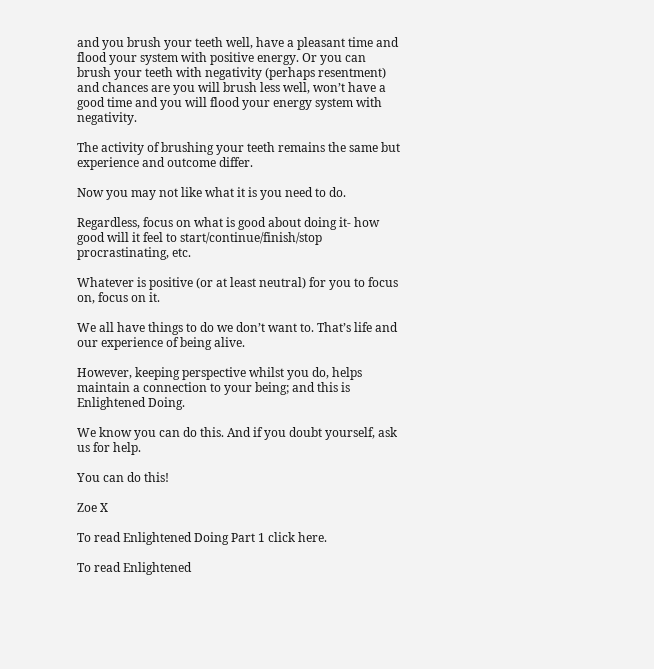and you brush your teeth well, have a pleasant time and flood your system with positive energy. Or you can brush your teeth with negativity (perhaps resentment) and chances are you will brush less well, won’t have a good time and you will flood your energy system with negativity.

The activity of brushing your teeth remains the same but experience and outcome differ.

Now you may not like what it is you need to do.

Regardless, focus on what is good about doing it- how good will it feel to start/continue/finish/stop procrastinating, etc.

Whatever is positive (or at least neutral) for you to focus on, focus on it.

We all have things to do we don’t want to. That’s life and our experience of being alive.

However, keeping perspective whilst you do, helps maintain a connection to your being; and this is Enlightened Doing.

We know you can do this. And if you doubt yourself, ask us for help.

You can do this!

Zoe X

To read Enlightened Doing Part 1 click here.

To read Enlightened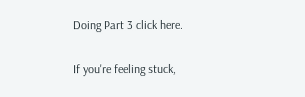Doing Part 3 click here.

If you're feeling stuck,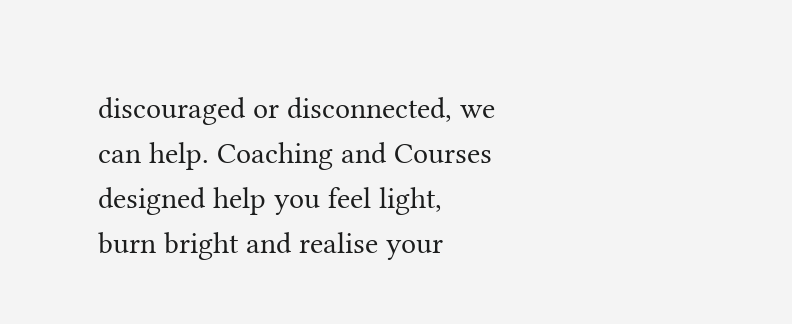discouraged or disconnected, we can help. Coaching and Courses designed help you feel light, burn bright and realise your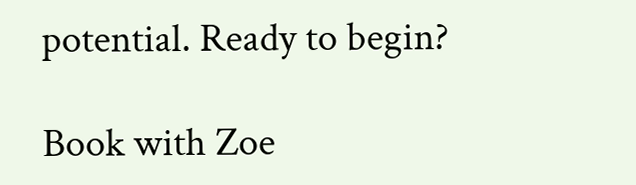potential. Ready to begin?

Book with Zoe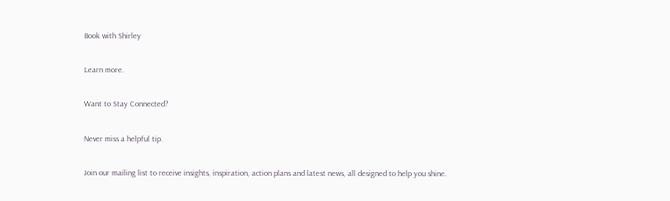Book with Shirley

Learn more.

Want to Stay Connected?

Never miss a helpful tip.

Join our mailing list to receive insights, inspiration, action plans and latest news, all designed to help you shine.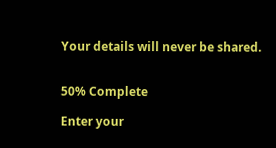Your details will never be shared.


50% Complete

Enter your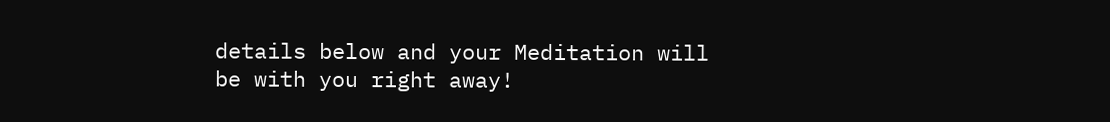details below and your Meditation will be with you right away!